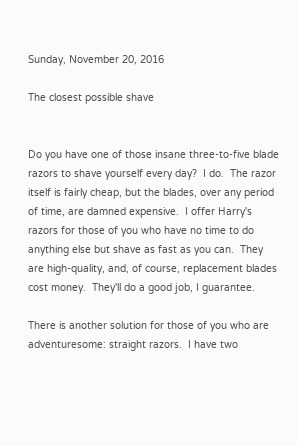Sunday, November 20, 2016

The closest possible shave


Do you have one of those insane three-to-five blade razors to shave yourself every day?  I do.  The razor itself is fairly cheap, but the blades, over any period of time, are damned expensive.  I offer Harry's razors for those of you who have no time to do anything else but shave as fast as you can.  They are high-quality, and, of course, replacement blades cost money.  They'll do a good job, I guarantee.

There is another solution for those of you who are adventuresome: straight razors.  I have two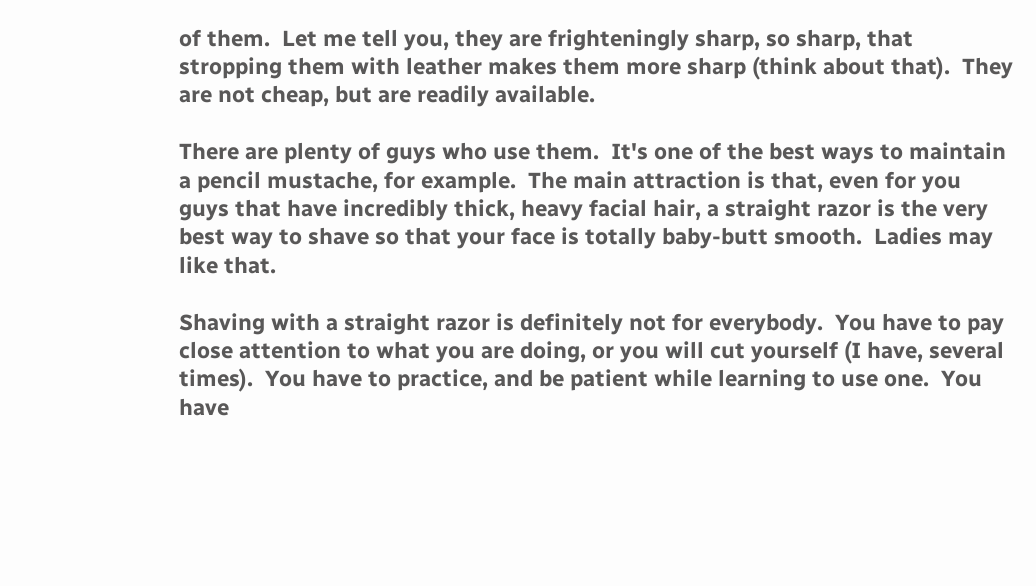of them.  Let me tell you, they are frighteningly sharp, so sharp, that stropping them with leather makes them more sharp (think about that).  They are not cheap, but are readily available.

There are plenty of guys who use them.  It's one of the best ways to maintain a pencil mustache, for example.  The main attraction is that, even for you guys that have incredibly thick, heavy facial hair, a straight razor is the very best way to shave so that your face is totally baby-butt smooth.  Ladies may like that.

Shaving with a straight razor is definitely not for everybody.  You have to pay close attention to what you are doing, or you will cut yourself (I have, several times).  You have to practice, and be patient while learning to use one.  You have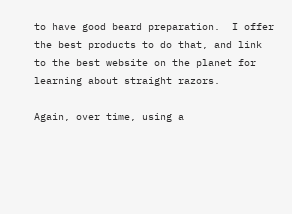to have good beard preparation.  I offer the best products to do that, and link to the best website on the planet for learning about straight razors.

Again, over time, using a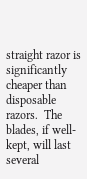straight razor is significantly cheaper than disposable razors.  The blades, if well-kept, will last several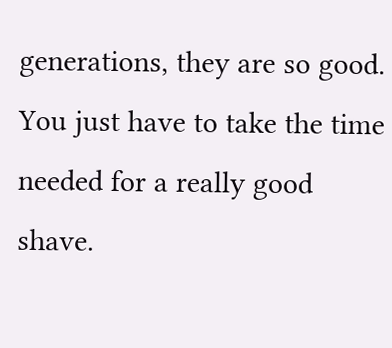generations, they are so good.  You just have to take the time needed for a really good shave.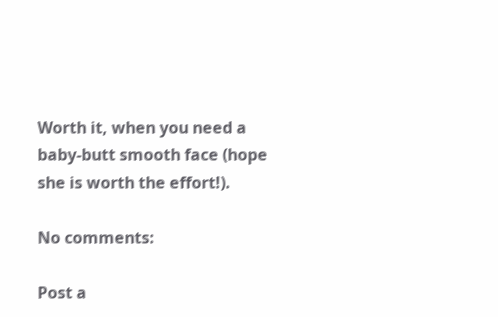Worth it, when you need a baby-butt smooth face (hope she is worth the effort!).

No comments:

Post a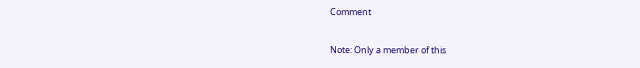Comment

Note: Only a member of this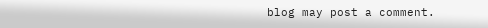blog may post a comment.